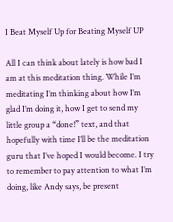I Beat Myself Up for Beating Myself UP

All I can think about lately is how bad I am at this meditation thing. While I’m meditating I’m thinking about how I’m glad I’m doing it, how I get to send my little group a “done!” text, and that hopefully with time I’ll be the meditation guru that I’ve hoped I would become. I try to remember to pay attention to what I’m doing, like Andy says, be present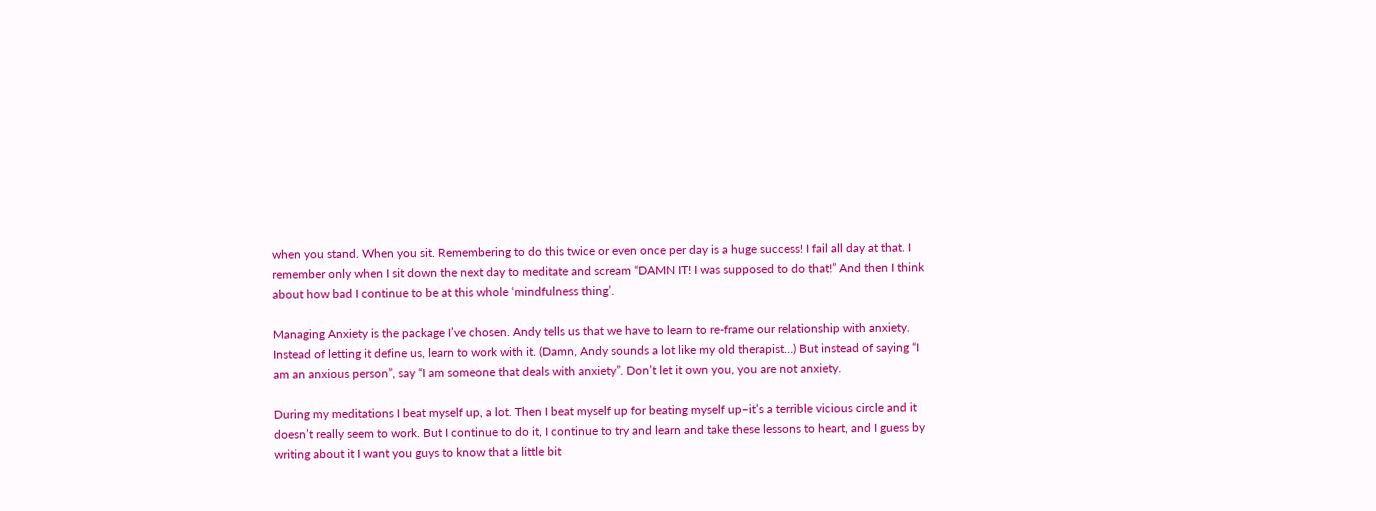when you stand. When you sit. Remembering to do this twice or even once per day is a huge success! I fail all day at that. I remember only when I sit down the next day to meditate and scream “DAMN IT! I was supposed to do that!” And then I think about how bad I continue to be at this whole ‘mindfulness thing’.

Managing Anxiety is the package I’ve chosen. Andy tells us that we have to learn to re-frame our relationship with anxiety. Instead of letting it define us, learn to work with it. (Damn, Andy sounds a lot like my old therapist…) But instead of saying “I am an anxious person”, say “I am someone that deals with anxiety”. Don’t let it own you, you are not anxiety.

During my meditations I beat myself up, a lot. Then I beat myself up for beating myself up–it’s a terrible vicious circle and it doesn’t really seem to work. But I continue to do it, I continue to try and learn and take these lessons to heart, and I guess by writing about it I want you guys to know that a little bit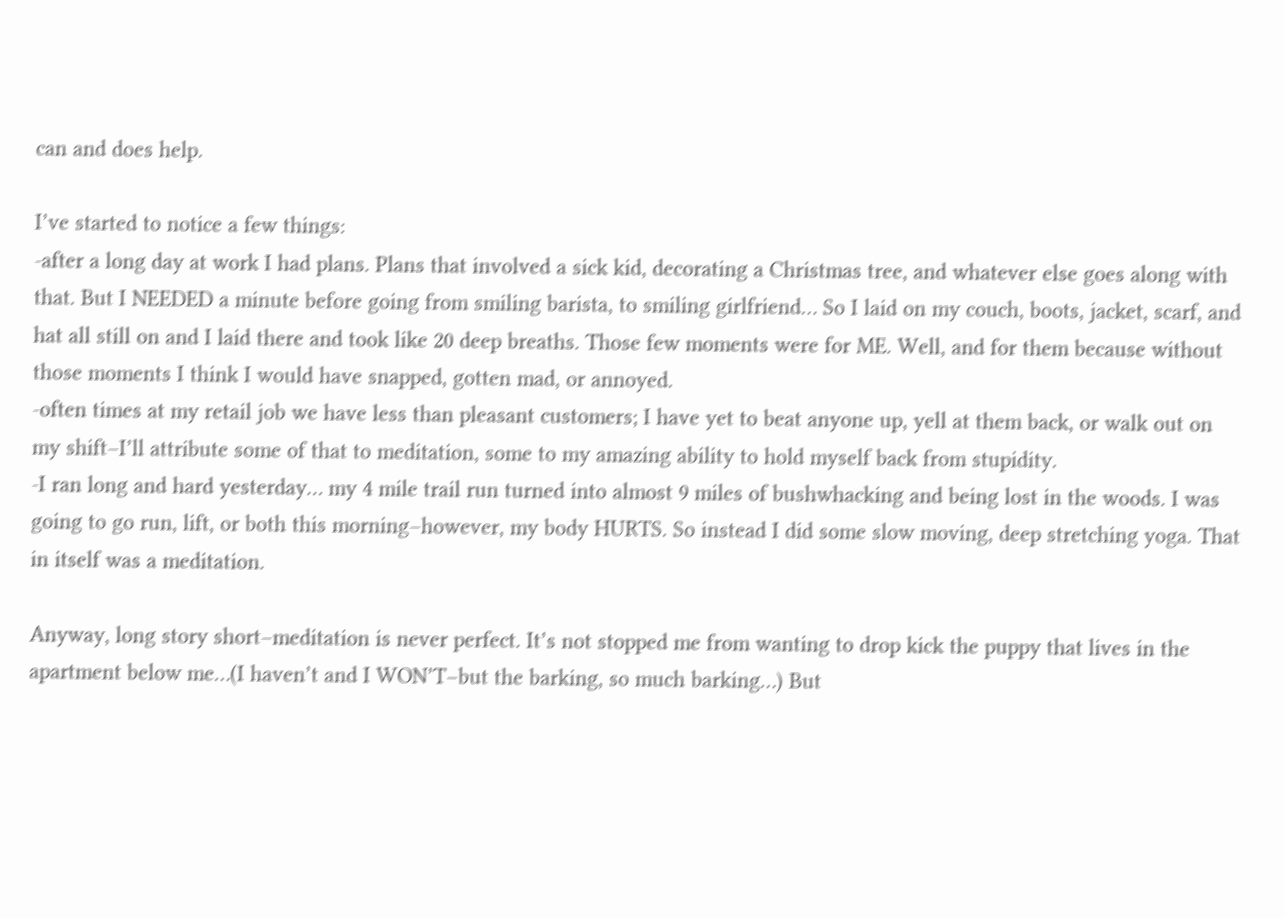can and does help.

I’ve started to notice a few things:
-after a long day at work I had plans. Plans that involved a sick kid, decorating a Christmas tree, and whatever else goes along with that. But I NEEDED a minute before going from smiling barista, to smiling girlfriend… So I laid on my couch, boots, jacket, scarf, and hat all still on and I laid there and took like 20 deep breaths. Those few moments were for ME. Well, and for them because without those moments I think I would have snapped, gotten mad, or annoyed.
-often times at my retail job we have less than pleasant customers; I have yet to beat anyone up, yell at them back, or walk out on my shift–I’ll attribute some of that to meditation, some to my amazing ability to hold myself back from stupidity.
-I ran long and hard yesterday… my 4 mile trail run turned into almost 9 miles of bushwhacking and being lost in the woods. I was going to go run, lift, or both this morning–however, my body HURTS. So instead I did some slow moving, deep stretching yoga. That in itself was a meditation.

Anyway, long story short–meditation is never perfect. It’s not stopped me from wanting to drop kick the puppy that lives in the apartment below me…(I haven’t and I WON’T–but the barking, so much barking…) But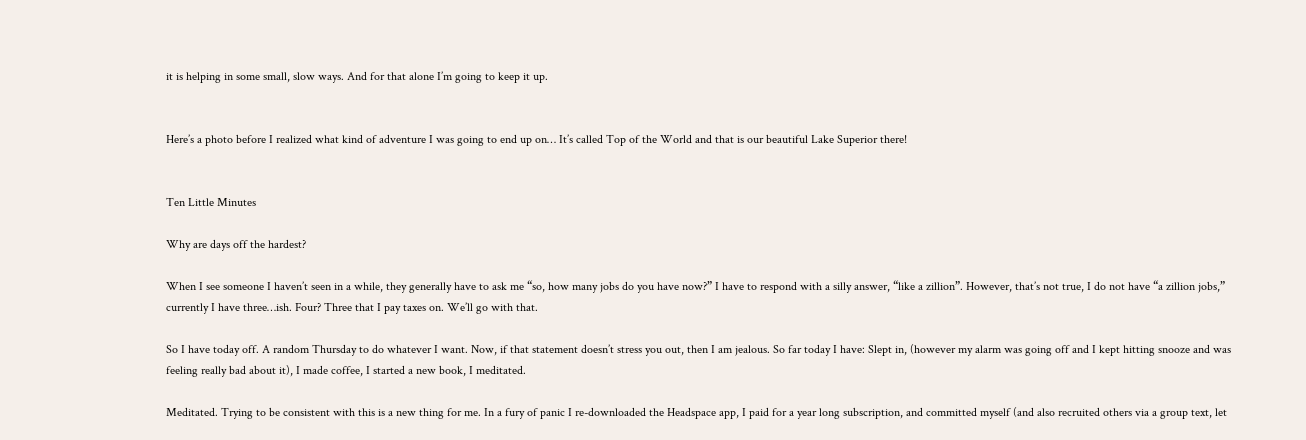it is helping in some small, slow ways. And for that alone I’m going to keep it up.


Here’s a photo before I realized what kind of adventure I was going to end up on… It’s called Top of the World and that is our beautiful Lake Superior there!


Ten Little Minutes

Why are days off the hardest?

When I see someone I haven’t seen in a while, they generally have to ask me “so, how many jobs do you have now?” I have to respond with a silly answer, “like a zillion”. However, that’s not true, I do not have “a zillion jobs,” currently I have three…ish. Four? Three that I pay taxes on. We’ll go with that.

So I have today off. A random Thursday to do whatever I want. Now, if that statement doesn’t stress you out, then I am jealous. So far today I have: Slept in, (however my alarm was going off and I kept hitting snooze and was feeling really bad about it), I made coffee, I started a new book, I meditated.

Meditated. Trying to be consistent with this is a new thing for me. In a fury of panic I re-downloaded the Headspace app, I paid for a year long subscription, and committed myself (and also recruited others via a group text, let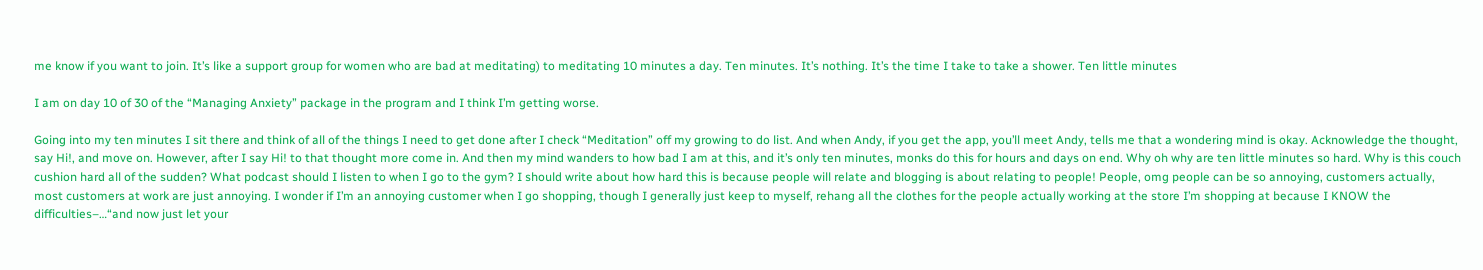me know if you want to join. It’s like a support group for women who are bad at meditating) to meditating 10 minutes a day. Ten minutes. It’s nothing. It’s the time I take to take a shower. Ten little minutes

I am on day 10 of 30 of the “Managing Anxiety” package in the program and I think I’m getting worse.

Going into my ten minutes I sit there and think of all of the things I need to get done after I check “Meditation” off my growing to do list. And when Andy, if you get the app, you’ll meet Andy, tells me that a wondering mind is okay. Acknowledge the thought, say Hi!, and move on. However, after I say Hi! to that thought more come in. And then my mind wanders to how bad I am at this, and it’s only ten minutes, monks do this for hours and days on end. Why oh why are ten little minutes so hard. Why is this couch cushion hard all of the sudden? What podcast should I listen to when I go to the gym? I should write about how hard this is because people will relate and blogging is about relating to people! People, omg people can be so annoying, customers actually, most customers at work are just annoying. I wonder if I’m an annoying customer when I go shopping, though I generally just keep to myself, rehang all the clothes for the people actually working at the store I’m shopping at because I KNOW the difficulties–…“and now just let your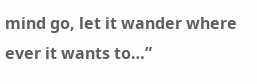mind go, let it wander where ever it wants to…”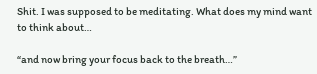Shit. I was supposed to be meditating. What does my mind want to think about…

“and now bring your focus back to the breath…”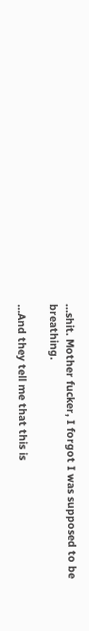…shit. Mother fucker, I forgot I was supposed to be breathing.

…And they tell me that this is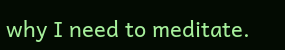why I need to meditate.